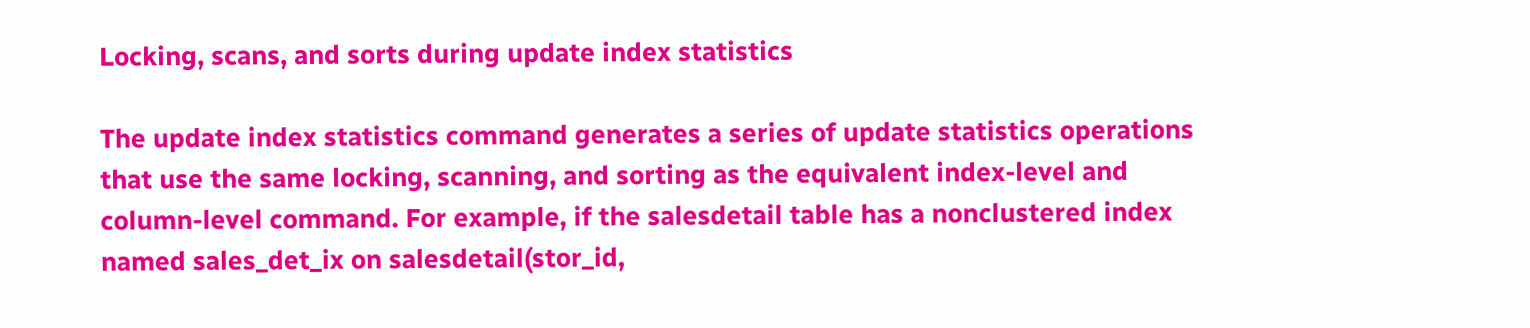Locking, scans, and sorts during update index statistics

The update index statistics command generates a series of update statistics operations that use the same locking, scanning, and sorting as the equivalent index-level and column-level command. For example, if the salesdetail table has a nonclustered index named sales_det_ix on salesdetail(stor_id,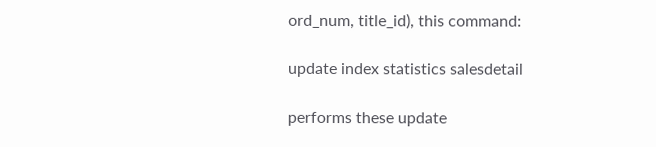ord_num, title_id), this command:

update index statistics salesdetail

performs these update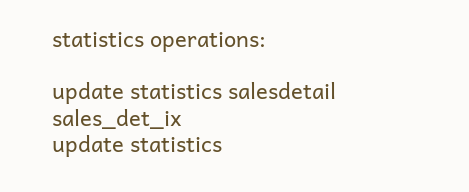statistics operations:

update statistics salesdetail sales_det_ix
update statistics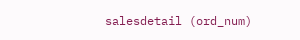salesdetail (ord_num)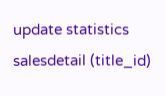update statistics salesdetail (title_id)